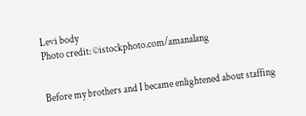Levi body
Photo credit: ©istockphoto.com/amanalang


Before my brothers and I became enlightened about staffing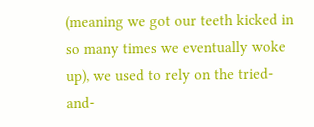(meaning we got our teeth kicked in so many times we eventually woke up), we used to rely on the tried-and-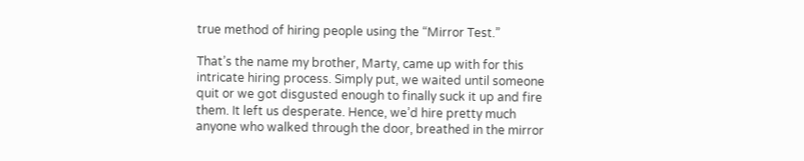true method of hiring people using the “Mirror Test.”

That’s the name my brother, Marty, came up with for this intricate hiring process. Simply put, we waited until someone quit or we got disgusted enough to finally suck it up and fire them. It left us desperate. Hence, we’d hire pretty much anyone who walked through the door, breathed in the mirror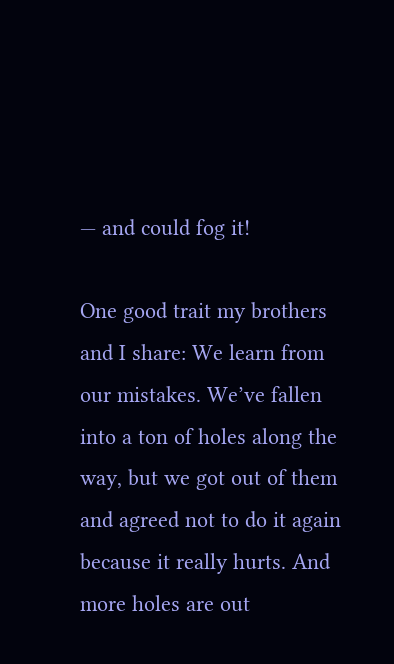— and could fog it!

One good trait my brothers and I share: We learn from our mistakes. We’ve fallen into a ton of holes along the way, but we got out of them and agreed not to do it again because it really hurts. And more holes are out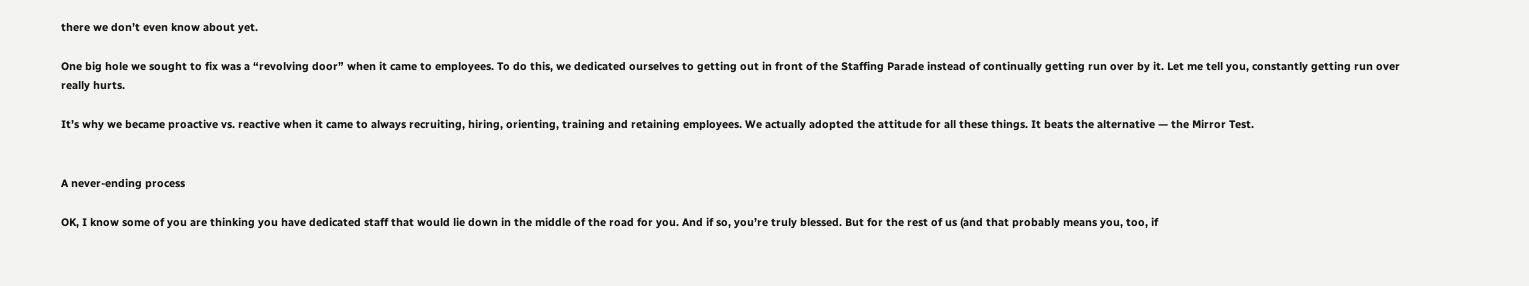there we don’t even know about yet.

One big hole we sought to fix was a “revolving door” when it came to employees. To do this, we dedicated ourselves to getting out in front of the Staffing Parade instead of continually getting run over by it. Let me tell you, constantly getting run over really hurts.

It’s why we became proactive vs. reactive when it came to always recruiting, hiring, orienting, training and retaining employees. We actually adopted the attitude for all these things. It beats the alternative — the Mirror Test.


A never-ending process

OK, I know some of you are thinking you have dedicated staff that would lie down in the middle of the road for you. And if so, you’re truly blessed. But for the rest of us (and that probably means you, too, if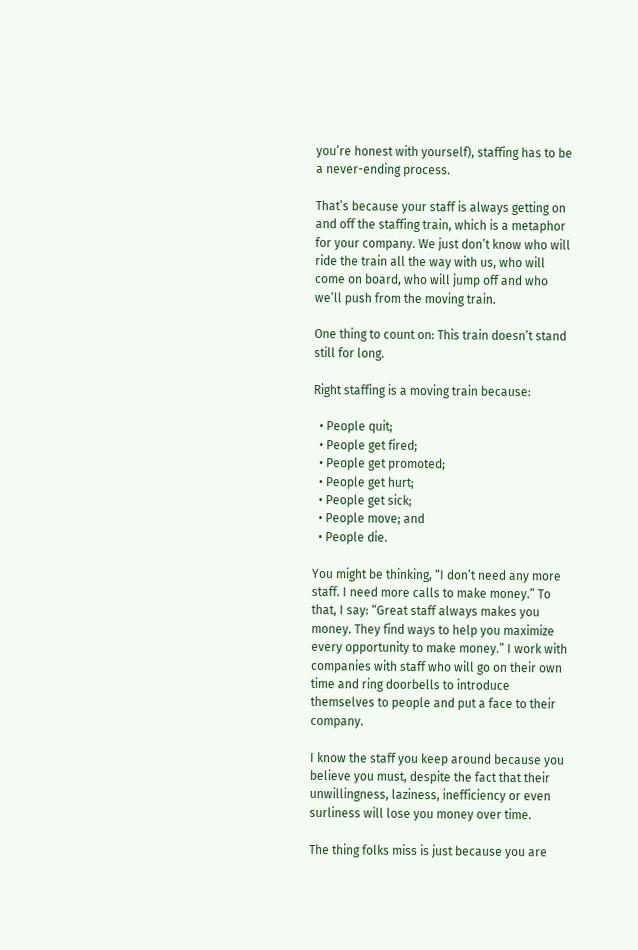you’re honest with yourself), staffing has to be a never-ending process.

That’s because your staff is always getting on and off the staffing train, which is a metaphor for your company. We just don’t know who will ride the train all the way with us, who will come on board, who will jump off and who we’ll push from the moving train.

One thing to count on: This train doesn’t stand still for long.

Right staffing is a moving train because:

  • People quit;
  • People get fired;
  • People get promoted;
  • People get hurt;
  • People get sick;
  • People move; and
  • People die.

You might be thinking, “I don’t need any more staff. I need more calls to make money.” To that, I say: “Great staff always makes you money. They find ways to help you maximize every opportunity to make money.” I work with companies with staff who will go on their own time and ring doorbells to introduce themselves to people and put a face to their company.

I know the staff you keep around because you believe you must, despite the fact that their unwillingness, laziness, inefficiency or even surliness will lose you money over time.

The thing folks miss is just because you are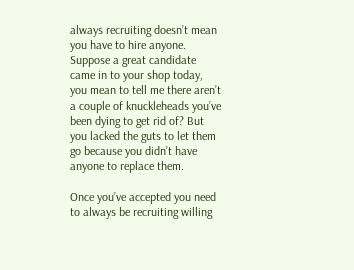always recruiting doesn’t mean you have to hire anyone. Suppose a great candidate came in to your shop today, you mean to tell me there aren’t a couple of knuckleheads you’ve been dying to get rid of? But you lacked the guts to let them go because you didn’t have anyone to replace them.

Once you’ve accepted you need to always be recruiting willing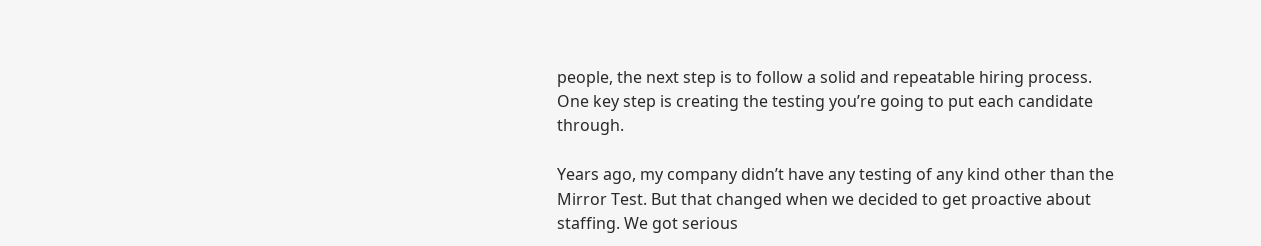people, the next step is to follow a solid and repeatable hiring process. One key step is creating the testing you’re going to put each candidate through.

Years ago, my company didn’t have any testing of any kind other than the Mirror Test. But that changed when we decided to get proactive about staffing. We got serious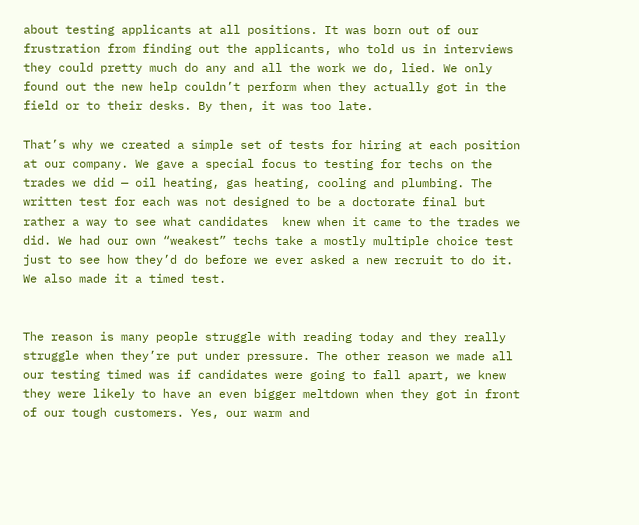about testing applicants at all positions. It was born out of our frustration from finding out the applicants, who told us in interviews they could pretty much do any and all the work we do, lied. We only found out the new help couldn’t perform when they actually got in the field or to their desks. By then, it was too late.

That’s why we created a simple set of tests for hiring at each position at our company. We gave a special focus to testing for techs on the trades we did — oil heating, gas heating, cooling and plumbing. The written test for each was not designed to be a doctorate final but rather a way to see what candidates  knew when it came to the trades we did. We had our own “weakest” techs take a mostly multiple choice test just to see how they’d do before we ever asked a new recruit to do it. We also made it a timed test.


The reason is many people struggle with reading today and they really struggle when they’re put under pressure. The other reason we made all our testing timed was if candidates were going to fall apart, we knew they were likely to have an even bigger meltdown when they got in front of our tough customers. Yes, our warm and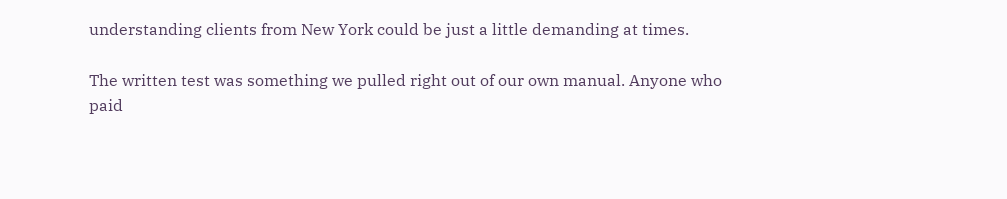understanding clients from New York could be just a little demanding at times.

The written test was something we pulled right out of our own manual. Anyone who paid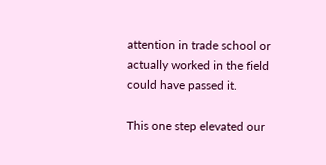attention in trade school or actually worked in the field could have passed it.

This one step elevated our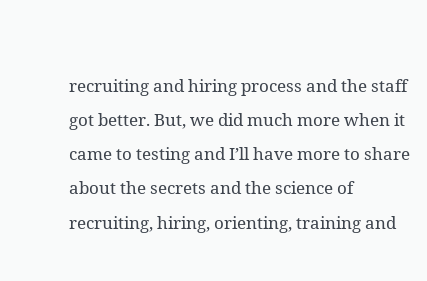recruiting and hiring process and the staff got better. But, we did much more when it came to testing and I’ll have more to share about the secrets and the science of recruiting, hiring, orienting, training and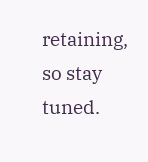retaining, so stay tuned.